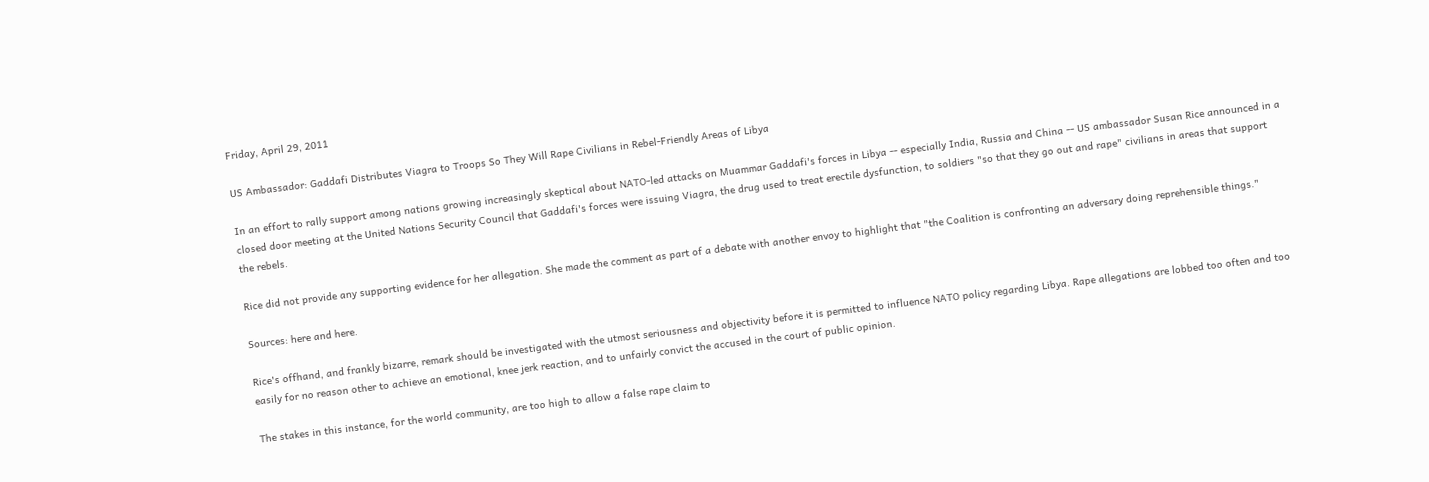Friday, April 29, 2011

US Ambassador: Gaddafi Distributes Viagra to Troops So They Will Rape Civilians in Rebel-Friendly Areas of Libya

In an effort to rally support among nations growing increasingly skeptical about NATO-led attacks on Muammar Gaddafi's forces in Libya -- especially India, Russia and China -- US ambassador Susan Rice announced in a closed door meeting at the United Nations Security Council that Gaddafi's forces were issuing Viagra, the drug used to treat erectile dysfunction, to soldiers "so that they go out and rape" civilians in areas that support the rebels.

Rice did not provide any supporting evidence for her allegation. She made the comment as part of a debate with another envoy to highlight that "the Coalition is confronting an adversary doing reprehensible things."

Sources: here and here.

Rice's offhand, and frankly bizarre, remark should be investigated with the utmost seriousness and objectivity before it is permitted to influence NATO policy regarding Libya. Rape allegations are lobbed too often and too easily for no reason other to achieve an emotional, knee jerk reaction, and to unfairly convict the accused in the court of public opinion.

The stakes in this instance, for the world community, are too high to allow a false rape claim to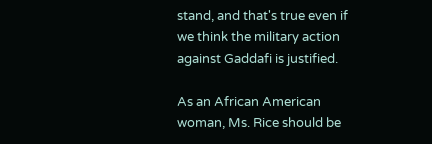stand, and that's true even if we think the military action against Gaddafi is justified.

As an African American woman, Ms. Rice should be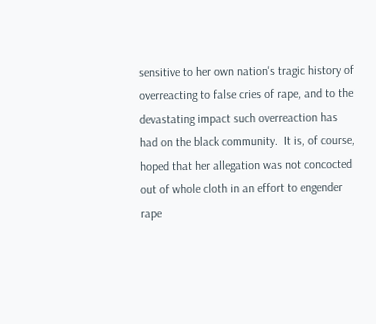sensitive to her own nation's tragic history of overreacting to false cries of rape, and to the devastating impact such overreaction has had on the black community.  It is, of course, hoped that her allegation was not concocted out of whole cloth in an effort to engender rape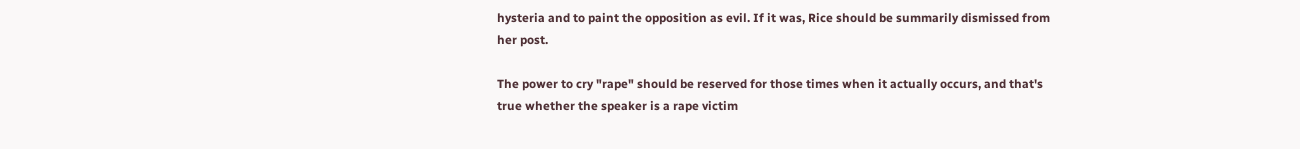hysteria and to paint the opposition as evil. If it was, Rice should be summarily dismissed from her post.

The power to cry "rape" should be reserved for those times when it actually occurs, and that's true whether the speaker is a rape victim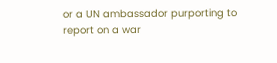or a UN ambassador purporting to report on a war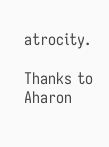atrocity.

Thanks to Aharon